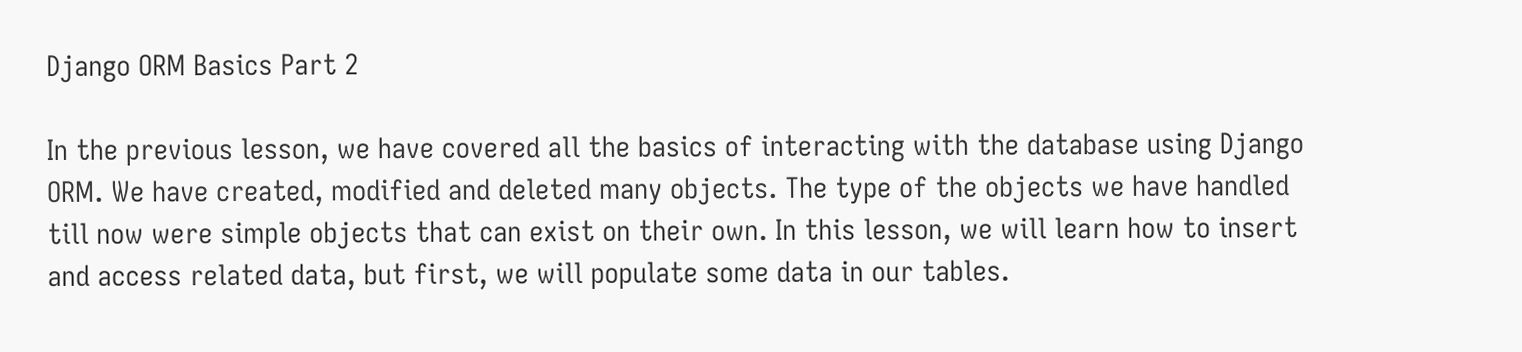Django ORM Basics Part 2

In the previous lesson, we have covered all the basics of interacting with the database using Django ORM. We have created, modified and deleted many objects. The type of the objects we have handled till now were simple objects that can exist on their own. In this lesson, we will learn how to insert and access related data, but first, we will populate some data in our tables.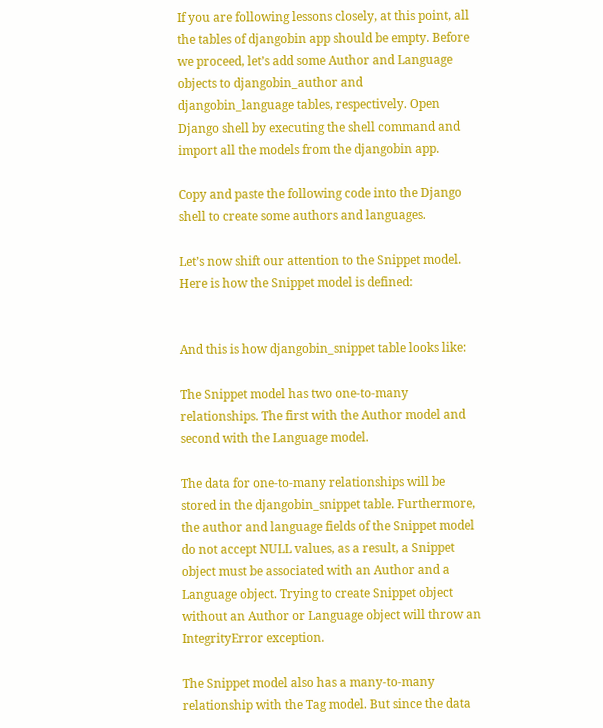If you are following lessons closely, at this point, all the tables of djangobin app should be empty. Before we proceed, let’s add some Author and Language objects to djangobin_author and djangobin_language tables, respectively. Open Django shell by executing the shell command and import all the models from the djangobin app.

Copy and paste the following code into the Django shell to create some authors and languages.

Let’s now shift our attention to the Snippet model. Here is how the Snippet model is defined:


And this is how djangobin_snippet table looks like:

The Snippet model has two one-to-many relationships. The first with the Author model and second with the Language model.

The data for one-to-many relationships will be stored in the djangobin_snippet table. Furthermore, the author and language fields of the Snippet model do not accept NULL values, as a result, a Snippet object must be associated with an Author and a Language object. Trying to create Snippet object without an Author or Language object will throw an IntegrityError exception.

The Snippet model also has a many-to-many relationship with the Tag model. But since the data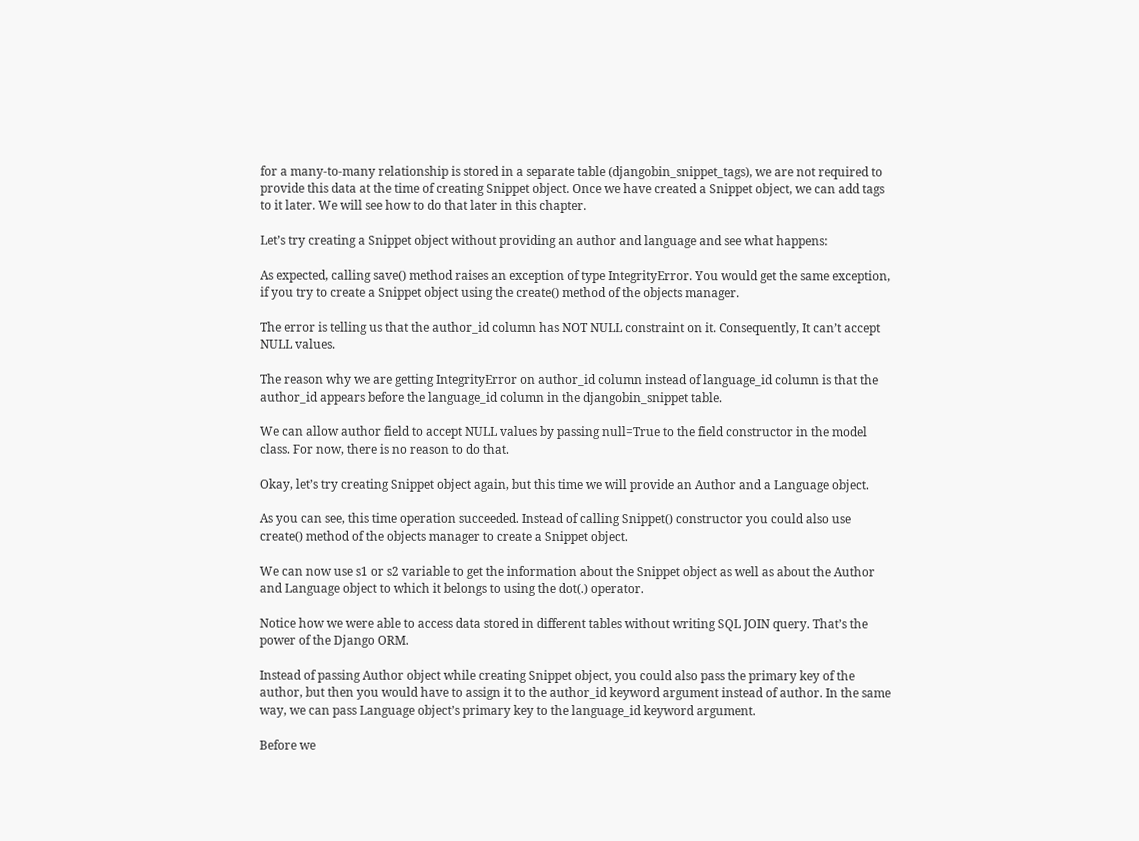for a many-to-many relationship is stored in a separate table (djangobin_snippet_tags), we are not required to provide this data at the time of creating Snippet object. Once we have created a Snippet object, we can add tags to it later. We will see how to do that later in this chapter.

Let’s try creating a Snippet object without providing an author and language and see what happens:

As expected, calling save() method raises an exception of type IntegrityError. You would get the same exception, if you try to create a Snippet object using the create() method of the objects manager.

The error is telling us that the author_id column has NOT NULL constraint on it. Consequently, It can’t accept NULL values.

The reason why we are getting IntegrityError on author_id column instead of language_id column is that the author_id appears before the language_id column in the djangobin_snippet table.

We can allow author field to accept NULL values by passing null=True to the field constructor in the model class. For now, there is no reason to do that.

Okay, let’s try creating Snippet object again, but this time we will provide an Author and a Language object.

As you can see, this time operation succeeded. Instead of calling Snippet() constructor you could also use create() method of the objects manager to create a Snippet object.

We can now use s1 or s2 variable to get the information about the Snippet object as well as about the Author and Language object to which it belongs to using the dot(.) operator.

Notice how we were able to access data stored in different tables without writing SQL JOIN query. That’s the power of the Django ORM.

Instead of passing Author object while creating Snippet object, you could also pass the primary key of the author, but then you would have to assign it to the author_id keyword argument instead of author. In the same way, we can pass Language object’s primary key to the language_id keyword argument.

Before we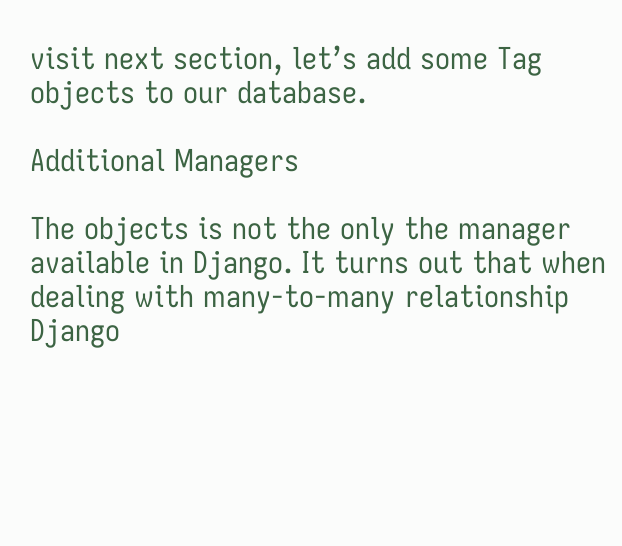visit next section, let’s add some Tag objects to our database.

Additional Managers

The objects is not the only the manager available in Django. It turns out that when dealing with many-to-many relationship Django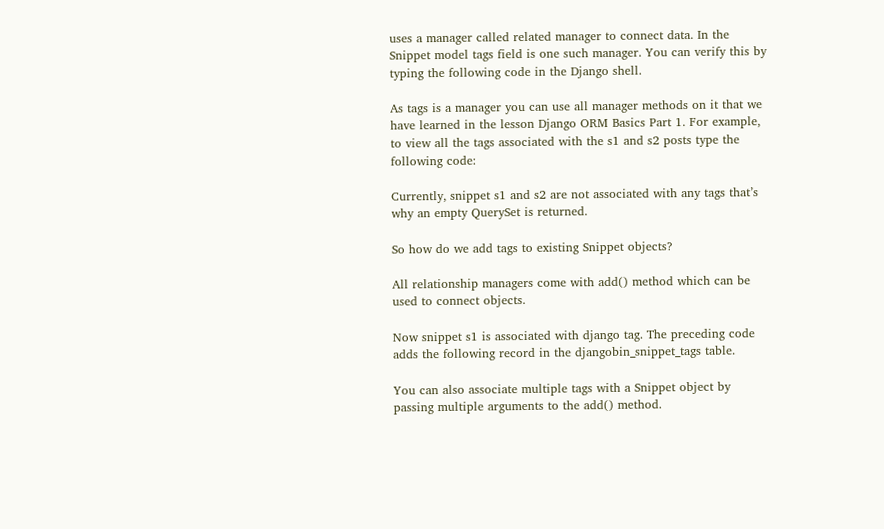uses a manager called related manager to connect data. In the Snippet model tags field is one such manager. You can verify this by typing the following code in the Django shell.

As tags is a manager you can use all manager methods on it that we have learned in the lesson Django ORM Basics Part 1. For example, to view all the tags associated with the s1 and s2 posts type the following code:

Currently, snippet s1 and s2 are not associated with any tags that’s why an empty QuerySet is returned.

So how do we add tags to existing Snippet objects?

All relationship managers come with add() method which can be used to connect objects.

Now snippet s1 is associated with django tag. The preceding code adds the following record in the djangobin_snippet_tags table.

You can also associate multiple tags with a Snippet object by passing multiple arguments to the add() method.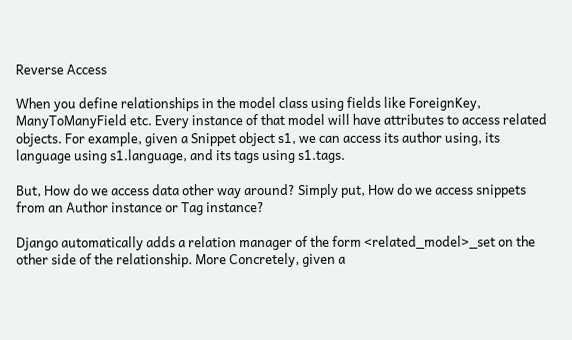Reverse Access

When you define relationships in the model class using fields like ForeignKey, ManyToManyField etc. Every instance of that model will have attributes to access related objects. For example, given a Snippet object s1, we can access its author using, its language using s1.language, and its tags using s1.tags.

But, How do we access data other way around? Simply put, How do we access snippets from an Author instance or Tag instance?

Django automatically adds a relation manager of the form <related_model>_set on the other side of the relationship. More Concretely, given a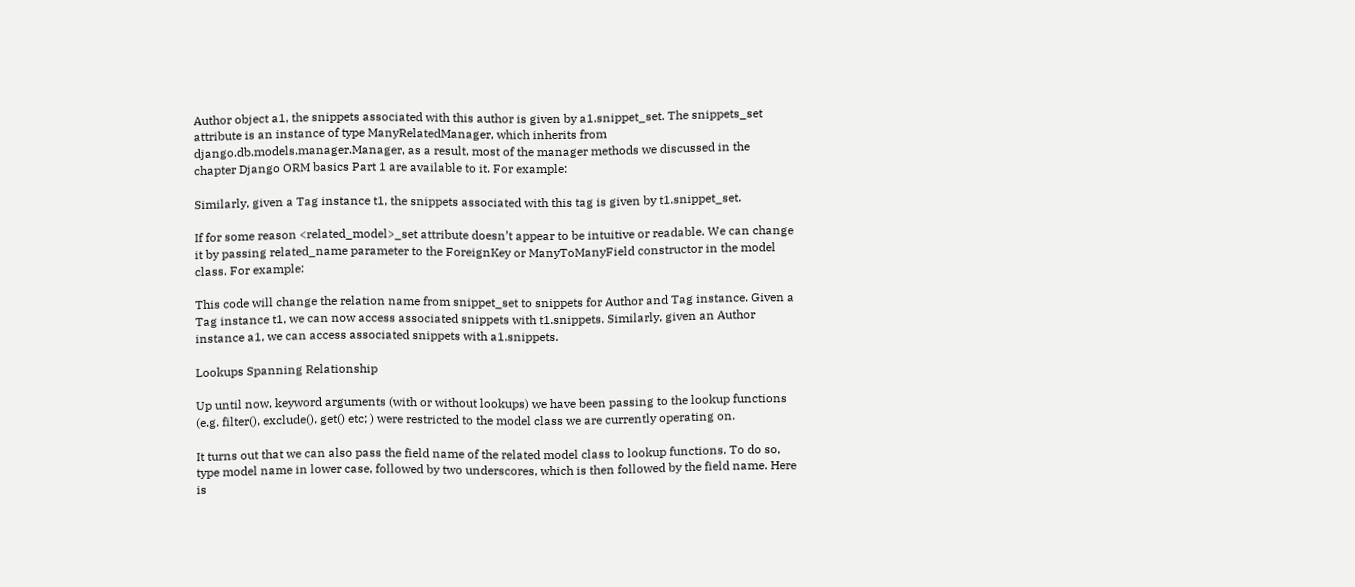Author object a1, the snippets associated with this author is given by a1.snippet_set. The snippets_set attribute is an instance of type ManyRelatedManager, which inherits from django.db.models.manager.Manager, as a result, most of the manager methods we discussed in the chapter Django ORM basics Part 1 are available to it. For example:

Similarly, given a Tag instance t1, the snippets associated with this tag is given by t1.snippet_set.

If for some reason <related_model>_set attribute doesn’t appear to be intuitive or readable. We can change it by passing related_name parameter to the ForeignKey or ManyToManyField constructor in the model class. For example:

This code will change the relation name from snippet_set to snippets for Author and Tag instance. Given a Tag instance t1, we can now access associated snippets with t1.snippets. Similarly, given an Author instance a1, we can access associated snippets with a1.snippets.

Lookups Spanning Relationship

Up until now, keyword arguments (with or without lookups) we have been passing to the lookup functions (e.g. filter(), exclude(), get() etc; ) were restricted to the model class we are currently operating on.

It turns out that we can also pass the field name of the related model class to lookup functions. To do so, type model name in lower case, followed by two underscores, which is then followed by the field name. Here is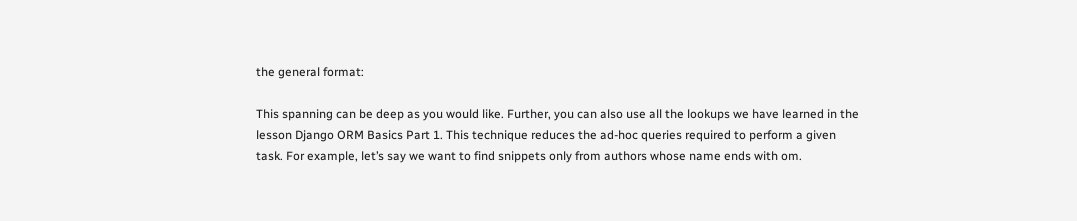the general format:

This spanning can be deep as you would like. Further, you can also use all the lookups we have learned in the lesson Django ORM Basics Part 1. This technique reduces the ad-hoc queries required to perform a given task. For example, let’s say we want to find snippets only from authors whose name ends with om.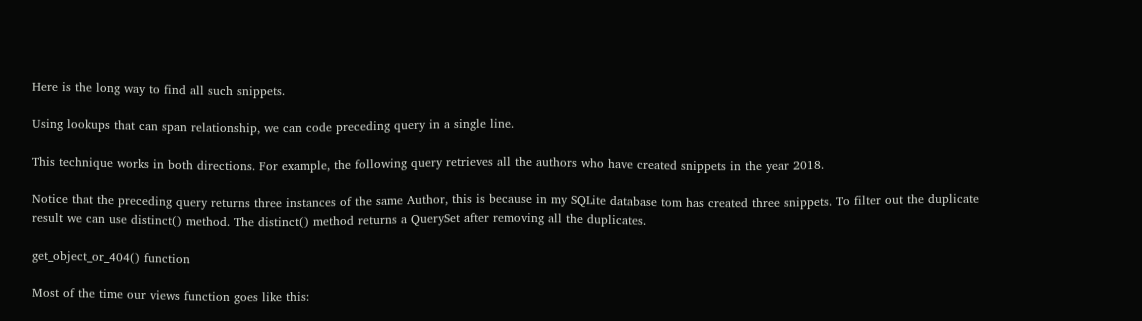Here is the long way to find all such snippets.

Using lookups that can span relationship, we can code preceding query in a single line.

This technique works in both directions. For example, the following query retrieves all the authors who have created snippets in the year 2018.

Notice that the preceding query returns three instances of the same Author, this is because in my SQLite database tom has created three snippets. To filter out the duplicate result we can use distinct() method. The distinct() method returns a QuerySet after removing all the duplicates.

get_object_or_404() function

Most of the time our views function goes like this: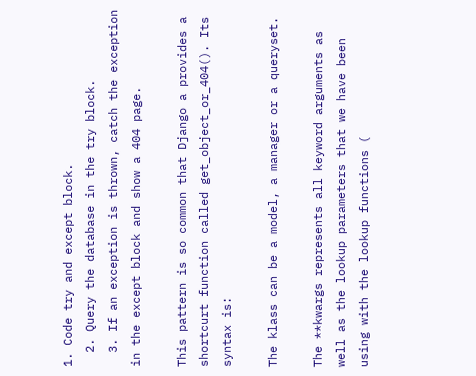1. Code try and except block.
  2. Query the database in the try block.
  3. If an exception is thrown, catch the exception in the except block and show a 404 page.

This pattern is so common that Django a provides a shortcurt function called get_object_or_404(). Its syntax is:

The klass can be a model, a manager or a queryset.

The **kwargs represents all keyword arguments as well as the lookup parameters that we have been using with the lookup functions (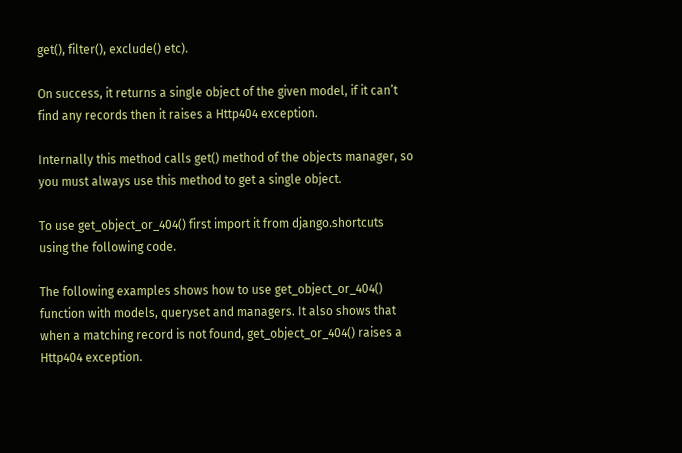get(), filter(), exclude() etc).

On success, it returns a single object of the given model, if it can’t find any records then it raises a Http404 exception.

Internally this method calls get() method of the objects manager, so you must always use this method to get a single object.

To use get_object_or_404() first import it from django.shortcuts using the following code.

The following examples shows how to use get_object_or_404() function with models, queryset and managers. It also shows that when a matching record is not found, get_object_or_404() raises a Http404 exception.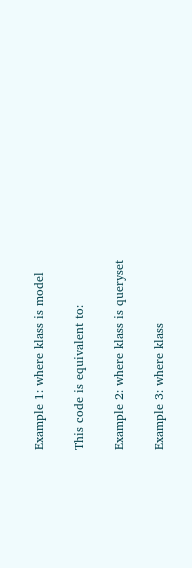Example 1: where klass is model

This code is equivalent to:

Example 2: where klass is queryset

Example 3: where klass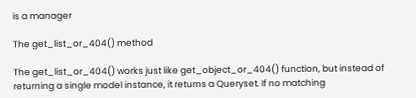is a manager

The get_list_or_404() method

The get_list_or_404() works just like get_object_or_404() function, but instead of returning a single model instance, it returns a Queryset. If no matching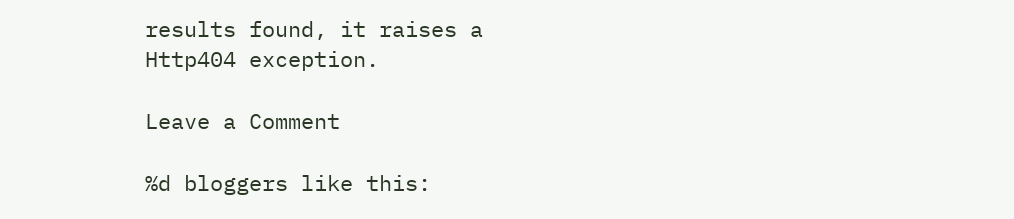results found, it raises a Http404 exception.

Leave a Comment

%d bloggers like this: